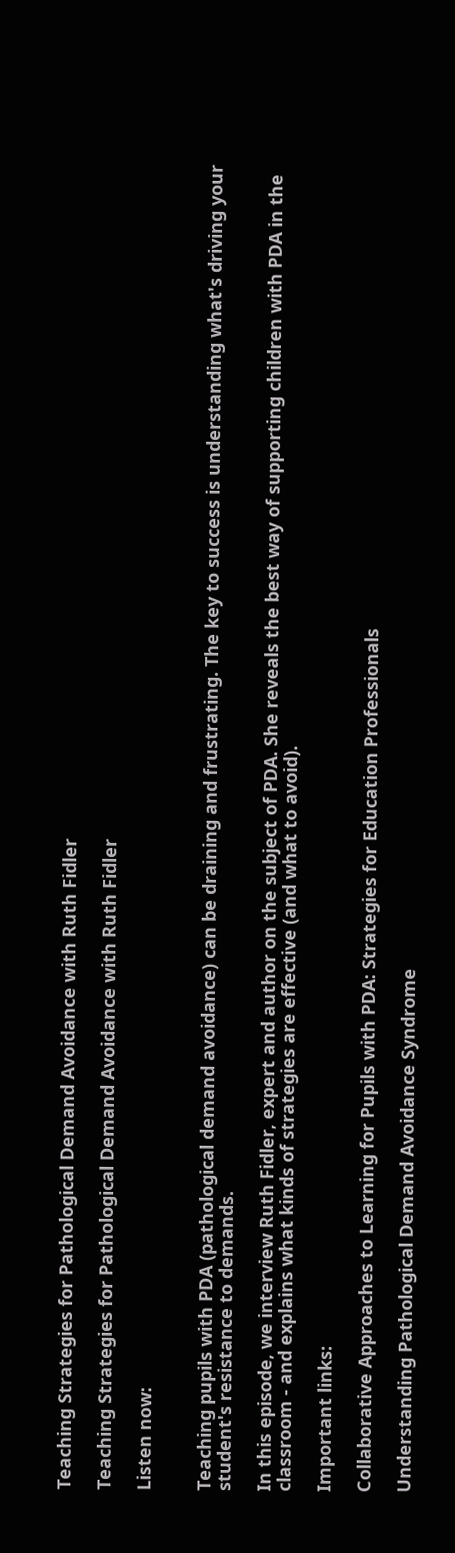Teaching Strategies for Pathological Demand Avoidance with Ruth Fidler

Teaching Strategies for Pathological Demand Avoidance with Ruth Fidler

Listen now:


Teaching pupils with PDA (pathological demand avoidance) can be draining and frustrating. The key to success is understanding what's driving your student's resistance to demands.

In this episode, we interview Ruth Fidler, expert and author on the subject of PDA. She reveals the best way of supporting children with PDA in the classroom - and explains what kinds of strategies are effective (and what to avoid).

Important links:

Collaborative Approaches to Learning for Pupils with PDA: Strategies for Education Professionals

Understanding Pathological Demand Avoidance Syndrome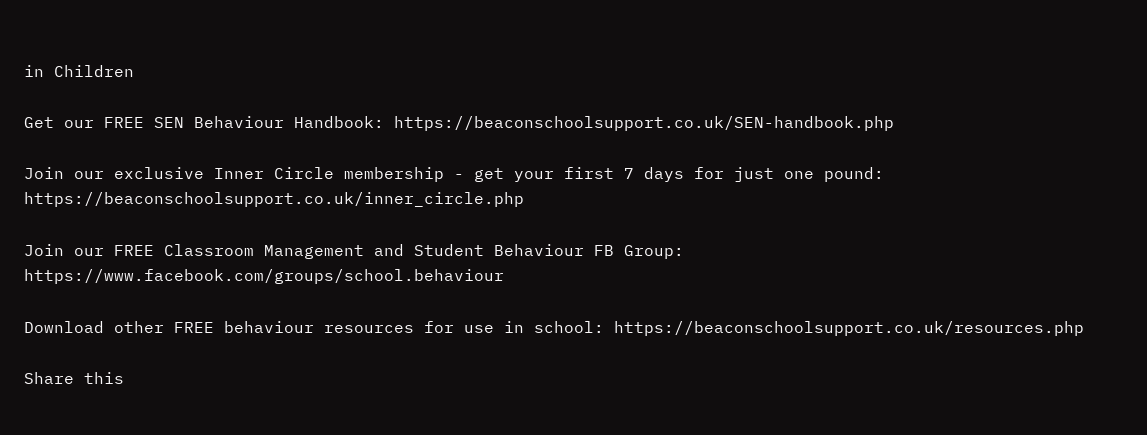in Children

Get our FREE SEN Behaviour Handbook: https://beaconschoolsupport.co.uk/SEN-handbook.php

Join our exclusive Inner Circle membership - get your first 7 days for just one pound: https://beaconschoolsupport.co.uk/inner_circle.php

Join our FREE Classroom Management and Student Behaviour FB Group: https://www.facebook.com/groups/school.behaviour

Download other FREE behaviour resources for use in school: https://beaconschoolsupport.co.uk/resources.php

Share this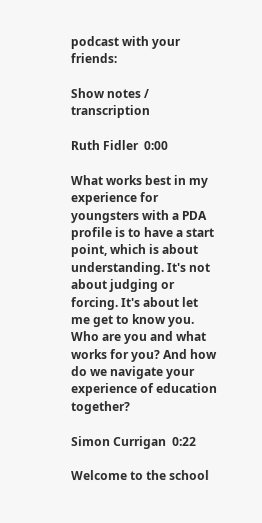podcast with your friends:

Show notes / transcription

Ruth Fidler  0:00

What works best in my experience for youngsters with a PDA profile is to have a start point, which is about understanding. It's not about judging or forcing. It's about let me get to know you. Who are you and what works for you? And how do we navigate your experience of education together?

Simon Currigan  0:22

Welcome to the school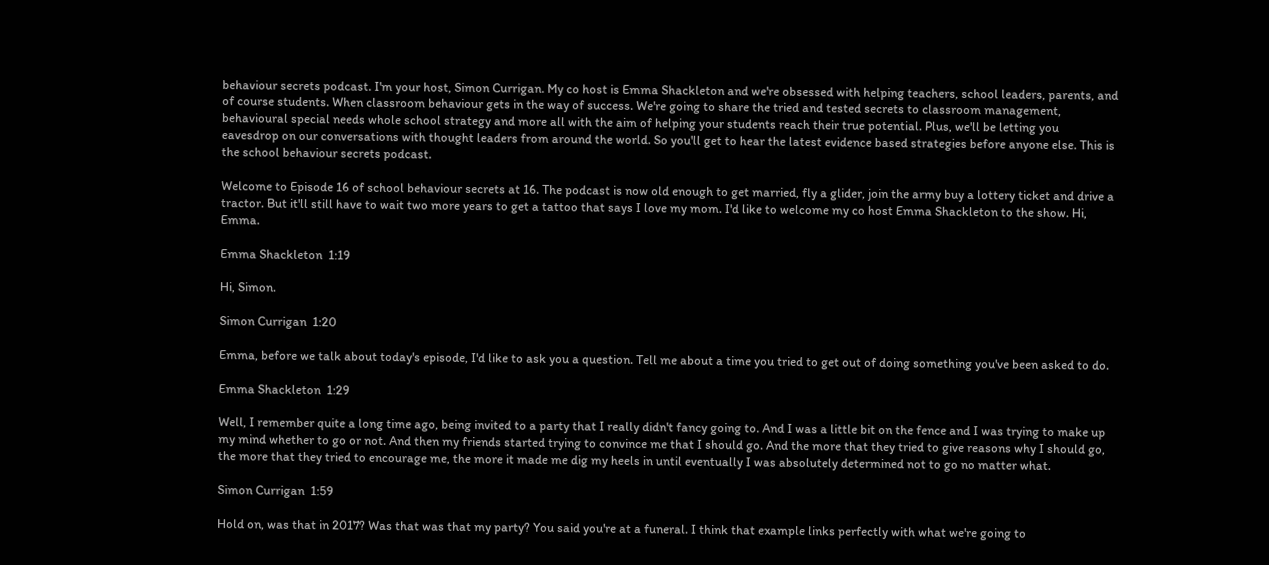behaviour secrets podcast. I'm your host, Simon Currigan. My co host is Emma Shackleton and we're obsessed with helping teachers, school leaders, parents, and of course students. When classroom behaviour gets in the way of success. We're going to share the tried and tested secrets to classroom management, behavioural special needs whole school strategy and more all with the aim of helping your students reach their true potential. Plus, we'll be letting you eavesdrop on our conversations with thought leaders from around the world. So you'll get to hear the latest evidence based strategies before anyone else. This is the school behaviour secrets podcast.

Welcome to Episode 16 of school behaviour secrets at 16. The podcast is now old enough to get married, fly a glider, join the army buy a lottery ticket and drive a tractor. But it'll still have to wait two more years to get a tattoo that says I love my mom. I'd like to welcome my co host Emma Shackleton to the show. Hi, Emma.

Emma Shackleton  1:19

Hi, Simon.

Simon Currigan  1:20

Emma, before we talk about today's episode, I'd like to ask you a question. Tell me about a time you tried to get out of doing something you've been asked to do.

Emma Shackleton  1:29

Well, I remember quite a long time ago, being invited to a party that I really didn't fancy going to. And I was a little bit on the fence and I was trying to make up my mind whether to go or not. And then my friends started trying to convince me that I should go. And the more that they tried to give reasons why I should go, the more that they tried to encourage me, the more it made me dig my heels in until eventually I was absolutely determined not to go no matter what.

Simon Currigan  1:59

Hold on, was that in 2017? Was that was that my party? You said you're at a funeral. I think that example links perfectly with what we're going to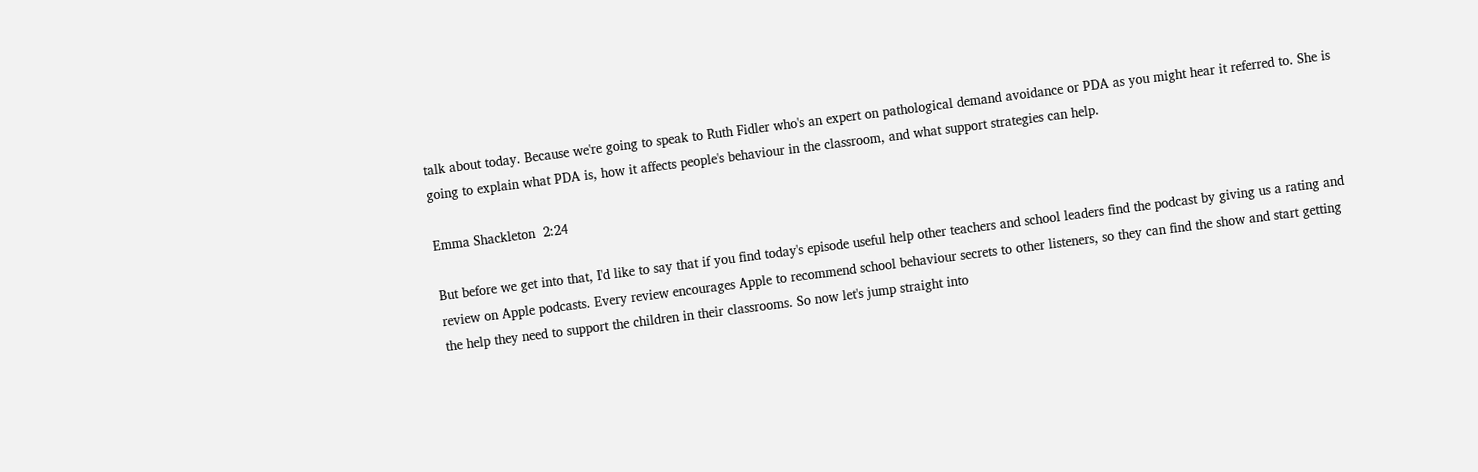talk about today. Because we're going to speak to Ruth Fidler who's an expert on pathological demand avoidance or PDA as you might hear it referred to. She is going to explain what PDA is, how it affects people's behaviour in the classroom, and what support strategies can help.

Emma Shackleton  2:24

But before we get into that, I'd like to say that if you find today's episode useful help other teachers and school leaders find the podcast by giving us a rating and review on Apple podcasts. Every review encourages Apple to recommend school behaviour secrets to other listeners, so they can find the show and start getting the help they need to support the children in their classrooms. So now let's jump straight into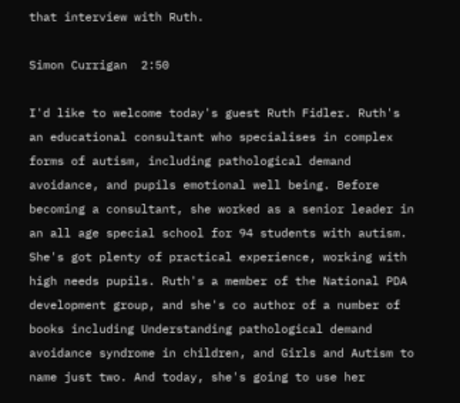that interview with Ruth.

Simon Currigan  2:50

I'd like to welcome today's guest Ruth Fidler. Ruth's an educational consultant who specialises in complex forms of autism, including pathological demand avoidance, and pupils emotional well being. Before becoming a consultant, she worked as a senior leader in an all age special school for 94 students with autism. She's got plenty of practical experience, working with high needs pupils. Ruth's a member of the National PDA development group, and she's co author of a number of books including Understanding pathological demand avoidance syndrome in children, and Girls and Autism to name just two. And today, she's going to use her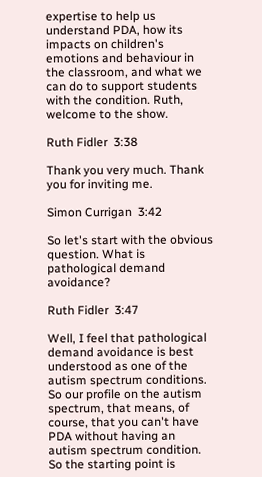expertise to help us understand PDA, how its impacts on children's emotions and behaviour in the classroom, and what we can do to support students with the condition. Ruth, welcome to the show.

Ruth Fidler  3:38

Thank you very much. Thank you for inviting me.

Simon Currigan  3:42

So let's start with the obvious question. What is pathological demand avoidance?

Ruth Fidler  3:47

Well, I feel that pathological demand avoidance is best understood as one of the autism spectrum conditions. So our profile on the autism spectrum, that means, of course, that you can't have PDA without having an autism spectrum condition. So the starting point is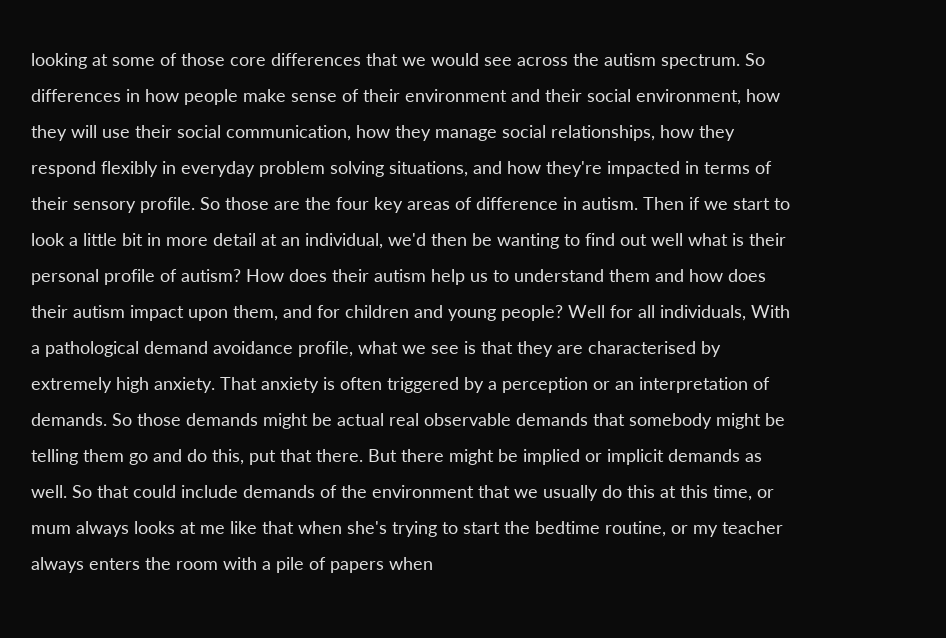looking at some of those core differences that we would see across the autism spectrum. So differences in how people make sense of their environment and their social environment, how they will use their social communication, how they manage social relationships, how they respond flexibly in everyday problem solving situations, and how they're impacted in terms of their sensory profile. So those are the four key areas of difference in autism. Then if we start to look a little bit in more detail at an individual, we'd then be wanting to find out well what is their personal profile of autism? How does their autism help us to understand them and how does their autism impact upon them, and for children and young people? Well for all individuals, With a pathological demand avoidance profile, what we see is that they are characterised by extremely high anxiety. That anxiety is often triggered by a perception or an interpretation of demands. So those demands might be actual real observable demands that somebody might be telling them go and do this, put that there. But there might be implied or implicit demands as well. So that could include demands of the environment that we usually do this at this time, or mum always looks at me like that when she's trying to start the bedtime routine, or my teacher always enters the room with a pile of papers when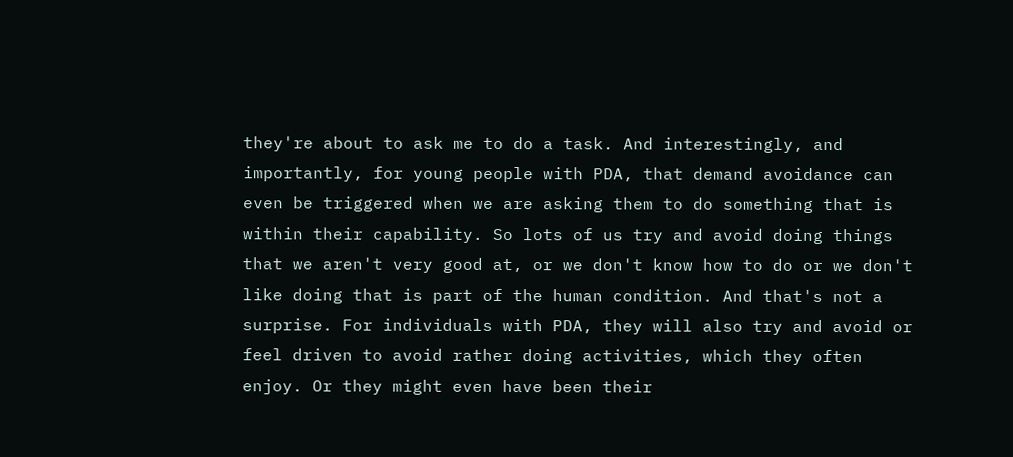they're about to ask me to do a task. And interestingly, and importantly, for young people with PDA, that demand avoidance can even be triggered when we are asking them to do something that is within their capability. So lots of us try and avoid doing things that we aren't very good at, or we don't know how to do or we don't like doing that is part of the human condition. And that's not a surprise. For individuals with PDA, they will also try and avoid or feel driven to avoid rather doing activities, which they often enjoy. Or they might even have been their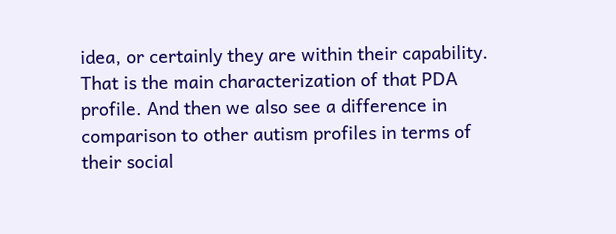idea, or certainly they are within their capability. That is the main characterization of that PDA profile. And then we also see a difference in comparison to other autism profiles in terms of their social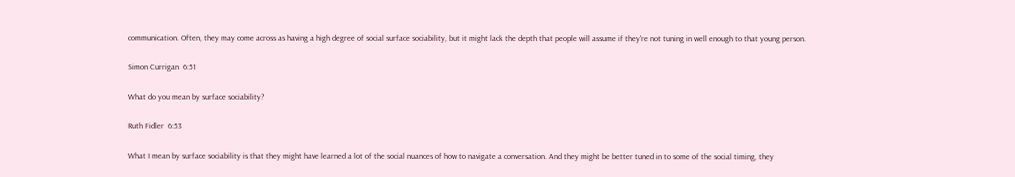communication. Often, they may come across as having a high degree of social surface sociability, but it might lack the depth that people will assume if they're not tuning in well enough to that young person.

Simon Currigan  6:51

What do you mean by surface sociability?

Ruth Fidler  6:53

What I mean by surface sociability is that they might have learned a lot of the social nuances of how to navigate a conversation. And they might be better tuned in to some of the social timing, they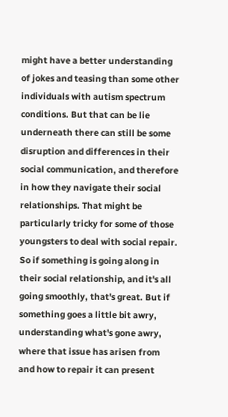might have a better understanding of jokes and teasing than some other individuals with autism spectrum conditions. But that can be lie underneath there can still be some disruption and differences in their social communication, and therefore in how they navigate their social relationships. That might be particularly tricky for some of those youngsters to deal with social repair. So if something is going along in their social relationship, and it's all going smoothly, that's great. But if something goes a little bit awry, understanding what's gone awry, where that issue has arisen from and how to repair it can present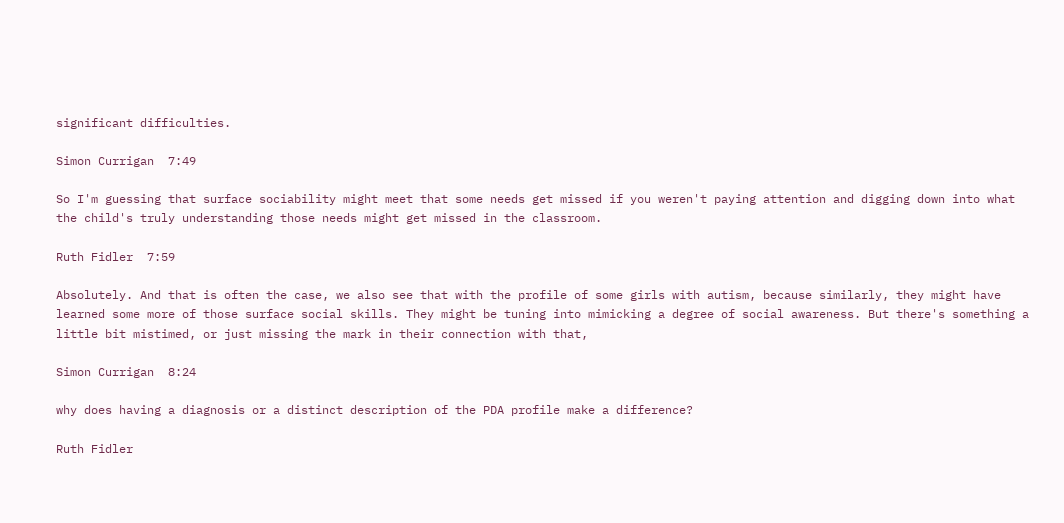significant difficulties.

Simon Currigan  7:49

So I'm guessing that surface sociability might meet that some needs get missed if you weren't paying attention and digging down into what the child's truly understanding those needs might get missed in the classroom.

Ruth Fidler  7:59

Absolutely. And that is often the case, we also see that with the profile of some girls with autism, because similarly, they might have learned some more of those surface social skills. They might be tuning into mimicking a degree of social awareness. But there's something a little bit mistimed, or just missing the mark in their connection with that,

Simon Currigan  8:24

why does having a diagnosis or a distinct description of the PDA profile make a difference?

Ruth Fidler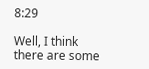8:29

Well, I think there are some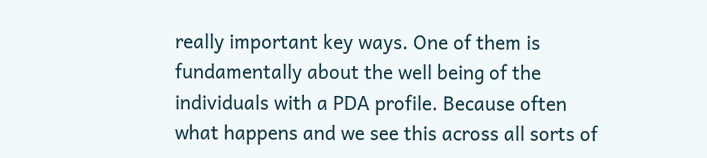really important key ways. One of them is fundamentally about the well being of the individuals with a PDA profile. Because often what happens and we see this across all sorts of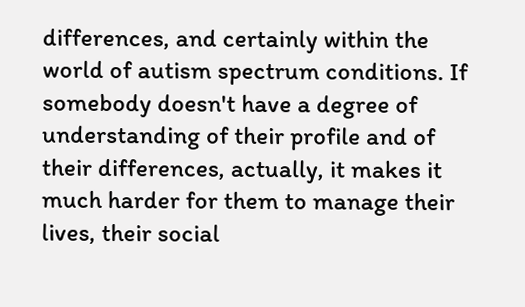differences, and certainly within the world of autism spectrum conditions. If somebody doesn't have a degree of understanding of their profile and of their differences, actually, it makes it much harder for them to manage their lives, their social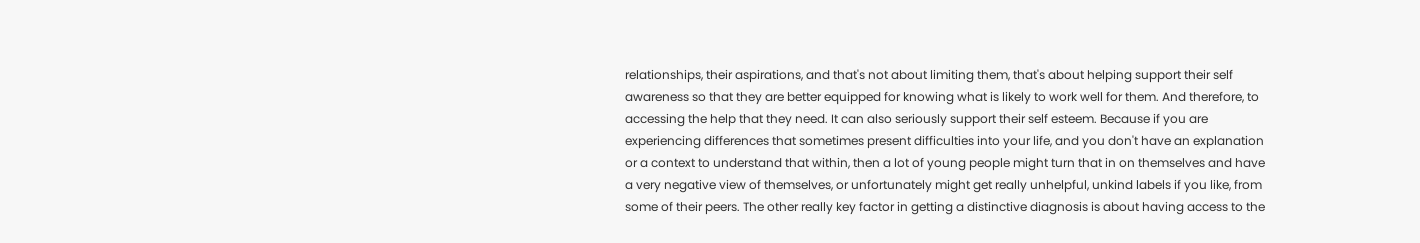relationships, their aspirations, and that's not about limiting them, that's about helping support their self awareness so that they are better equipped for knowing what is likely to work well for them. And therefore, to accessing the help that they need. It can also seriously support their self esteem. Because if you are experiencing differences that sometimes present difficulties into your life, and you don't have an explanation or a context to understand that within, then a lot of young people might turn that in on themselves and have a very negative view of themselves, or unfortunately might get really unhelpful, unkind labels if you like, from some of their peers. The other really key factor in getting a distinctive diagnosis is about having access to the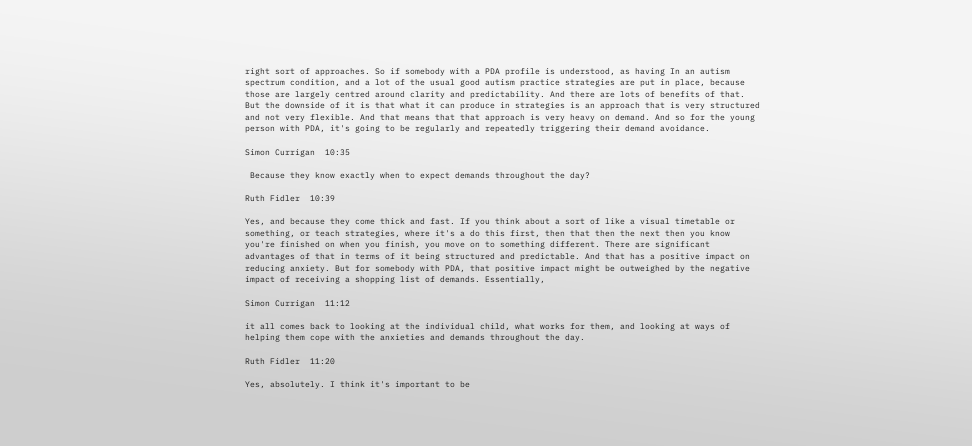right sort of approaches. So if somebody with a PDA profile is understood, as having In an autism spectrum condition, and a lot of the usual good autism practice strategies are put in place, because those are largely centred around clarity and predictability. And there are lots of benefits of that. But the downside of it is that what it can produce in strategies is an approach that is very structured and not very flexible. And that means that that approach is very heavy on demand. And so for the young person with PDA, it's going to be regularly and repeatedly triggering their demand avoidance.

Simon Currigan  10:35

 Because they know exactly when to expect demands throughout the day?

Ruth Fidler  10:39

Yes, and because they come thick and fast. If you think about a sort of like a visual timetable or something, or teach strategies, where it's a do this first, then that then the next then you know you're finished on when you finish, you move on to something different. There are significant advantages of that in terms of it being structured and predictable. And that has a positive impact on reducing anxiety. But for somebody with PDA, that positive impact might be outweighed by the negative impact of receiving a shopping list of demands. Essentially,

Simon Currigan  11:12

it all comes back to looking at the individual child, what works for them, and looking at ways of helping them cope with the anxieties and demands throughout the day.

Ruth Fidler  11:20

Yes, absolutely. I think it's important to be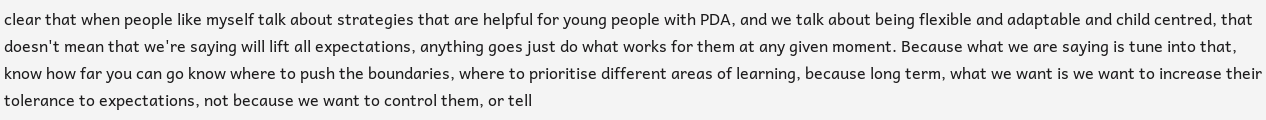clear that when people like myself talk about strategies that are helpful for young people with PDA, and we talk about being flexible and adaptable and child centred, that doesn't mean that we're saying will lift all expectations, anything goes just do what works for them at any given moment. Because what we are saying is tune into that, know how far you can go know where to push the boundaries, where to prioritise different areas of learning, because long term, what we want is we want to increase their tolerance to expectations, not because we want to control them, or tell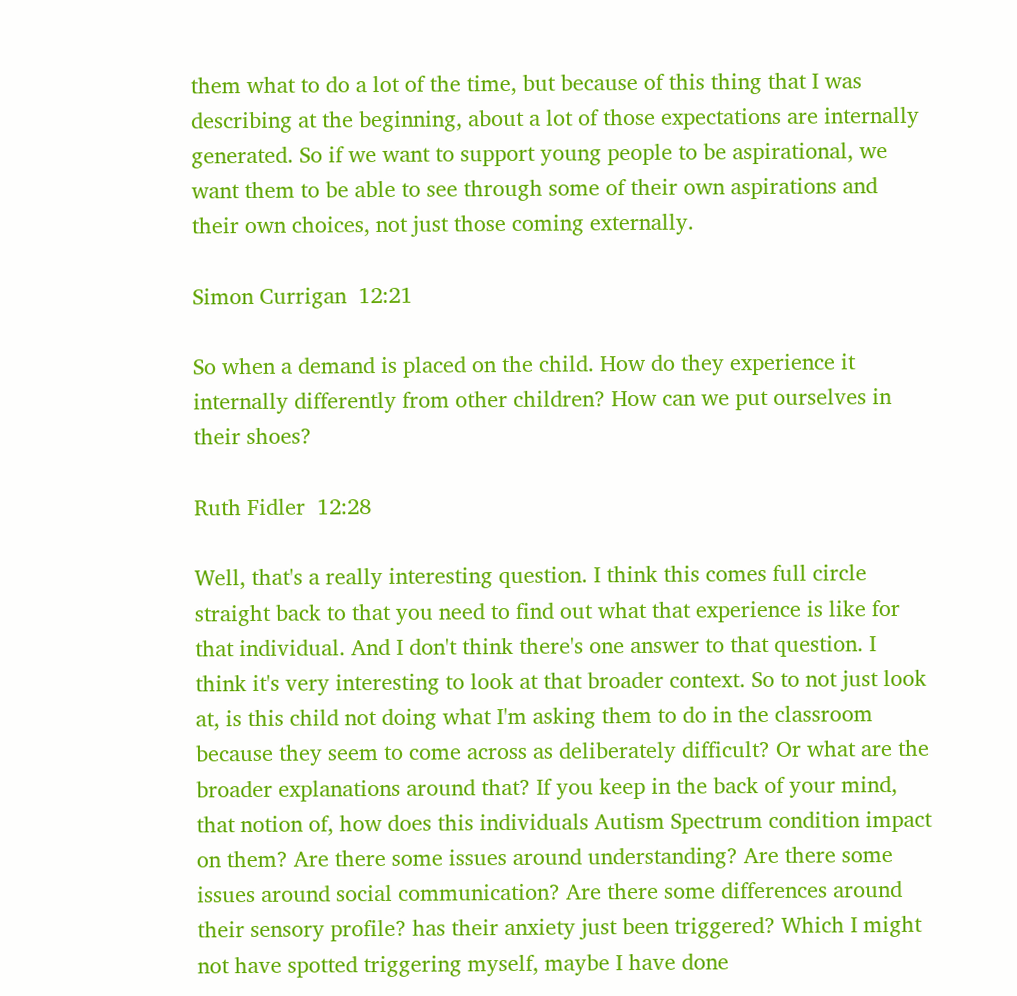them what to do a lot of the time, but because of this thing that I was describing at the beginning, about a lot of those expectations are internally generated. So if we want to support young people to be aspirational, we want them to be able to see through some of their own aspirations and their own choices, not just those coming externally.

Simon Currigan  12:21

So when a demand is placed on the child. How do they experience it internally differently from other children? How can we put ourselves in their shoes?

Ruth Fidler  12:28

Well, that's a really interesting question. I think this comes full circle straight back to that you need to find out what that experience is like for that individual. And I don't think there's one answer to that question. I think it's very interesting to look at that broader context. So to not just look at, is this child not doing what I'm asking them to do in the classroom because they seem to come across as deliberately difficult? Or what are the broader explanations around that? If you keep in the back of your mind, that notion of, how does this individuals Autism Spectrum condition impact on them? Are there some issues around understanding? Are there some issues around social communication? Are there some differences around their sensory profile? has their anxiety just been triggered? Which I might not have spotted triggering myself, maybe I have done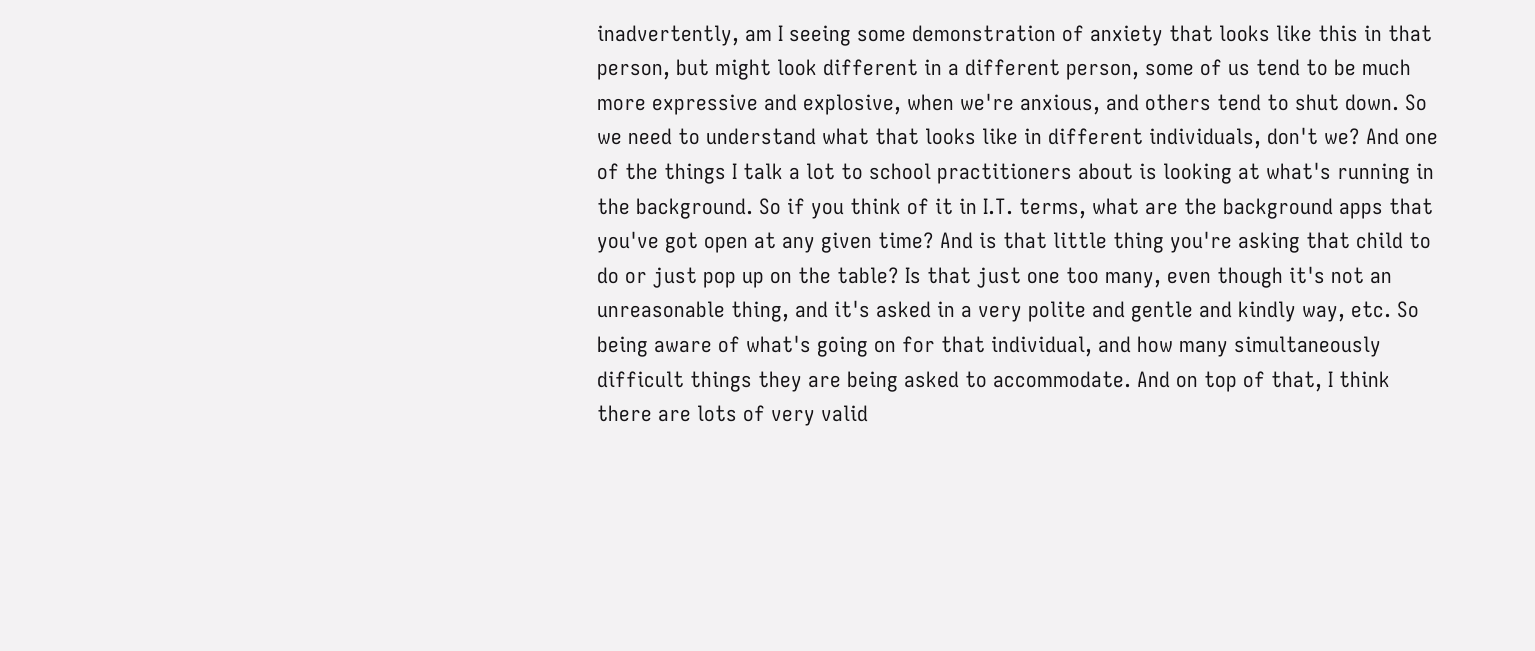inadvertently, am I seeing some demonstration of anxiety that looks like this in that person, but might look different in a different person, some of us tend to be much more expressive and explosive, when we're anxious, and others tend to shut down. So we need to understand what that looks like in different individuals, don't we? And one of the things I talk a lot to school practitioners about is looking at what's running in the background. So if you think of it in I.T. terms, what are the background apps that you've got open at any given time? And is that little thing you're asking that child to do or just pop up on the table? Is that just one too many, even though it's not an unreasonable thing, and it's asked in a very polite and gentle and kindly way, etc. So being aware of what's going on for that individual, and how many simultaneously difficult things they are being asked to accommodate. And on top of that, I think there are lots of very valid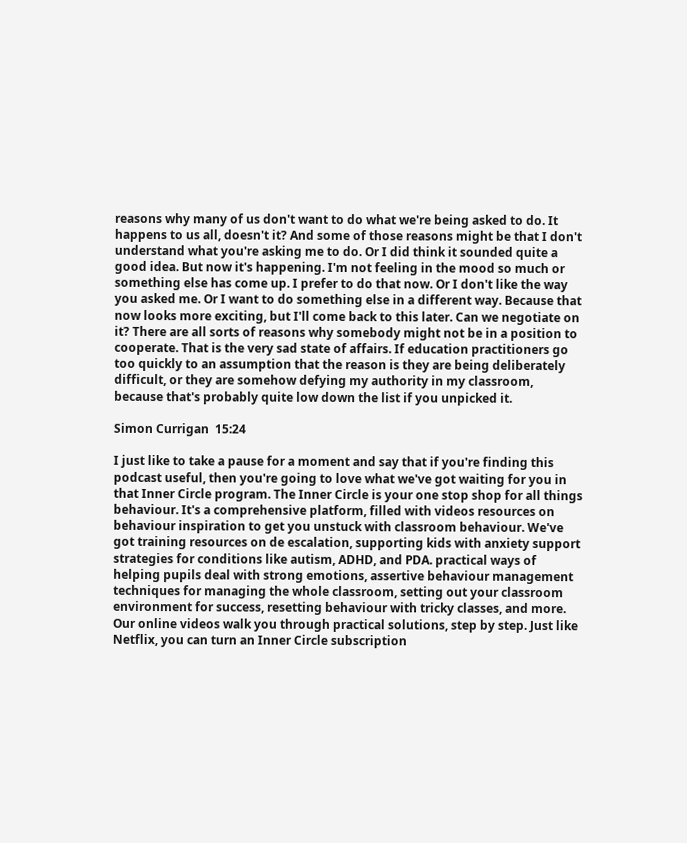reasons why many of us don't want to do what we're being asked to do. It happens to us all, doesn't it? And some of those reasons might be that I don't understand what you're asking me to do. Or I did think it sounded quite a good idea. But now it's happening. I'm not feeling in the mood so much or something else has come up. I prefer to do that now. Or I don't like the way you asked me. Or I want to do something else in a different way. Because that now looks more exciting, but I'll come back to this later. Can we negotiate on it? There are all sorts of reasons why somebody might not be in a position to cooperate. That is the very sad state of affairs. If education practitioners go too quickly to an assumption that the reason is they are being deliberately difficult, or they are somehow defying my authority in my classroom, because that's probably quite low down the list if you unpicked it.

Simon Currigan  15:24

I just like to take a pause for a moment and say that if you're finding this podcast useful, then you're going to love what we've got waiting for you in that Inner Circle program. The Inner Circle is your one stop shop for all things behaviour. It's a comprehensive platform, filled with videos resources on behaviour inspiration to get you unstuck with classroom behaviour. We've got training resources on de escalation, supporting kids with anxiety support strategies for conditions like autism, ADHD, and PDA. practical ways of helping pupils deal with strong emotions, assertive behaviour management techniques for managing the whole classroom, setting out your classroom environment for success, resetting behaviour with tricky classes, and more. Our online videos walk you through practical solutions, step by step. Just like Netflix, you can turn an Inner Circle subscription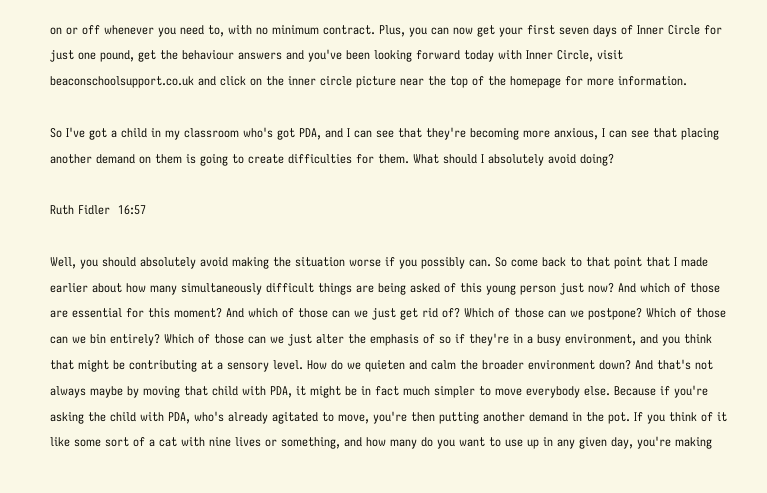on or off whenever you need to, with no minimum contract. Plus, you can now get your first seven days of Inner Circle for just one pound, get the behaviour answers and you've been looking forward today with Inner Circle, visit beaconschoolsupport.co.uk and click on the inner circle picture near the top of the homepage for more information.

So I've got a child in my classroom who's got PDA, and I can see that they're becoming more anxious, I can see that placing another demand on them is going to create difficulties for them. What should I absolutely avoid doing?

Ruth Fidler  16:57

Well, you should absolutely avoid making the situation worse if you possibly can. So come back to that point that I made earlier about how many simultaneously difficult things are being asked of this young person just now? And which of those are essential for this moment? And which of those can we just get rid of? Which of those can we postpone? Which of those can we bin entirely? Which of those can we just alter the emphasis of so if they're in a busy environment, and you think that might be contributing at a sensory level. How do we quieten and calm the broader environment down? And that's not always maybe by moving that child with PDA, it might be in fact much simpler to move everybody else. Because if you're asking the child with PDA, who's already agitated to move, you're then putting another demand in the pot. If you think of it like some sort of a cat with nine lives or something, and how many do you want to use up in any given day, you're making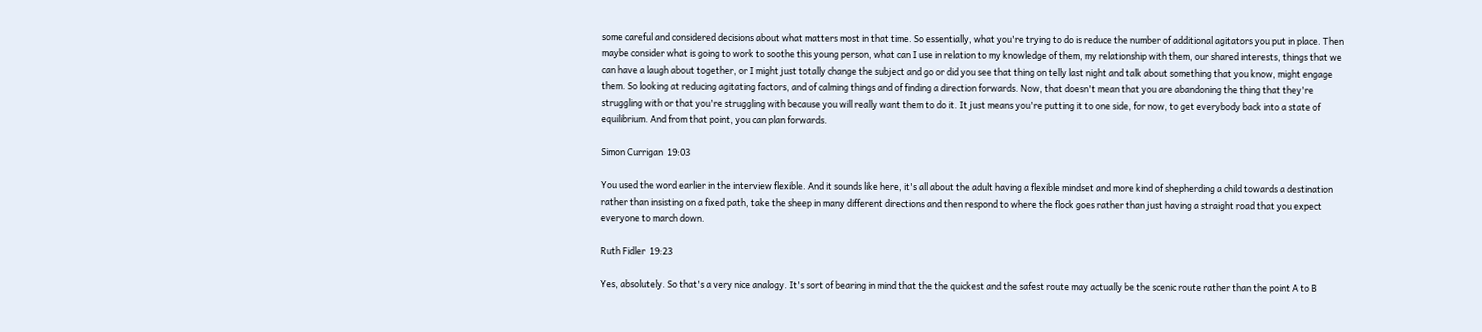some careful and considered decisions about what matters most in that time. So essentially, what you're trying to do is reduce the number of additional agitators you put in place. Then maybe consider what is going to work to soothe this young person, what can I use in relation to my knowledge of them, my relationship with them, our shared interests, things that we can have a laugh about together, or I might just totally change the subject and go or did you see that thing on telly last night and talk about something that you know, might engage them. So looking at reducing agitating factors, and of calming things and of finding a direction forwards. Now, that doesn't mean that you are abandoning the thing that they're struggling with or that you're struggling with because you will really want them to do it. It just means you're putting it to one side, for now, to get everybody back into a state of equilibrium. And from that point, you can plan forwards.

Simon Currigan  19:03

You used the word earlier in the interview flexible. And it sounds like here, it's all about the adult having a flexible mindset and more kind of shepherding a child towards a destination rather than insisting on a fixed path, take the sheep in many different directions and then respond to where the flock goes rather than just having a straight road that you expect everyone to march down.

Ruth Fidler  19:23

Yes, absolutely. So that's a very nice analogy. It's sort of bearing in mind that the the quickest and the safest route may actually be the scenic route rather than the point A to B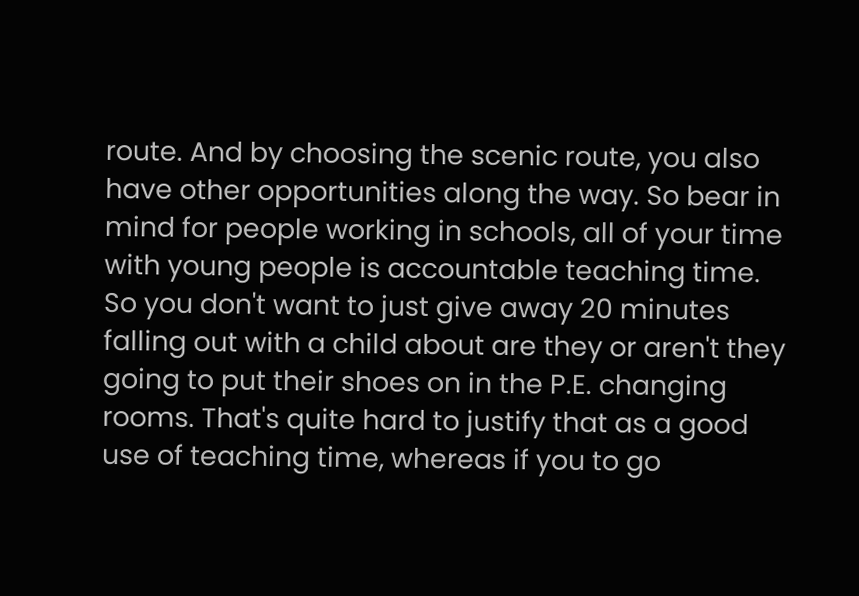route. And by choosing the scenic route, you also have other opportunities along the way. So bear in mind for people working in schools, all of your time with young people is accountable teaching time. So you don't want to just give away 20 minutes falling out with a child about are they or aren't they going to put their shoes on in the P.E. changing rooms. That's quite hard to justify that as a good use of teaching time, whereas if you to go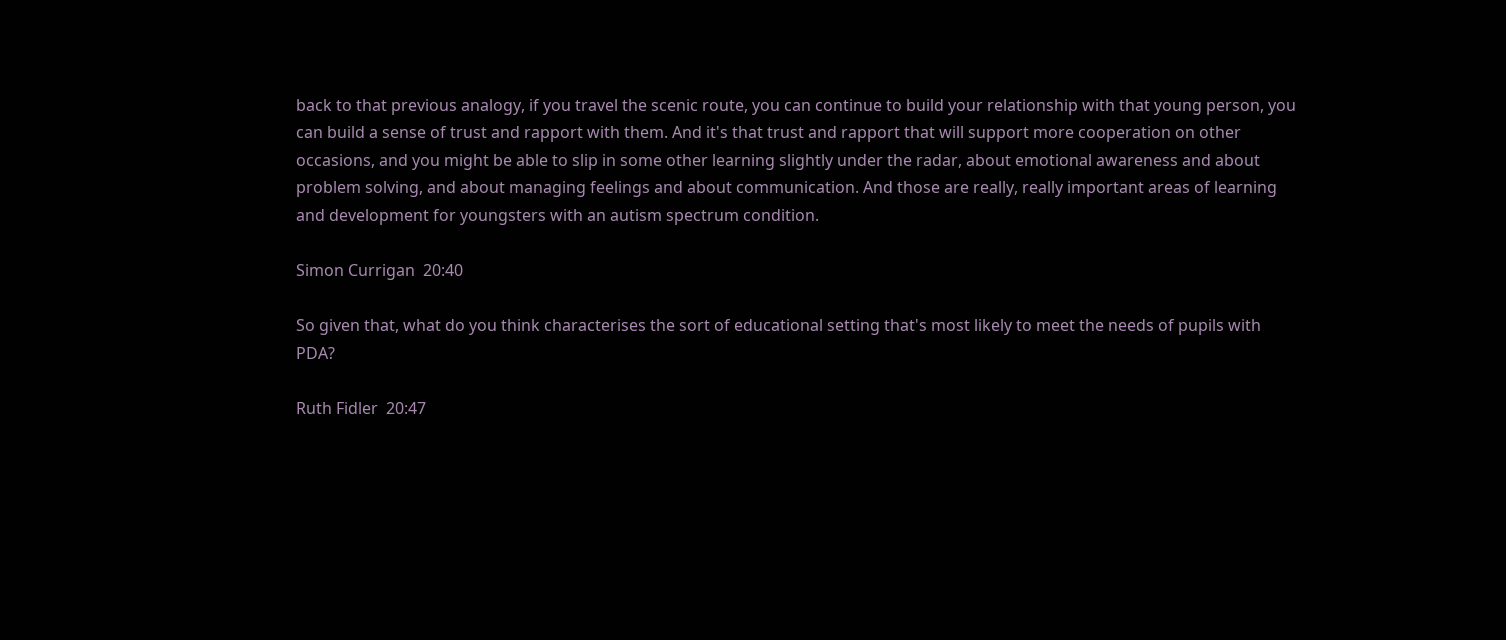back to that previous analogy, if you travel the scenic route, you can continue to build your relationship with that young person, you can build a sense of trust and rapport with them. And it's that trust and rapport that will support more cooperation on other occasions, and you might be able to slip in some other learning slightly under the radar, about emotional awareness and about problem solving, and about managing feelings and about communication. And those are really, really important areas of learning and development for youngsters with an autism spectrum condition.

Simon Currigan  20:40

So given that, what do you think characterises the sort of educational setting that's most likely to meet the needs of pupils with PDA?

Ruth Fidler  20:47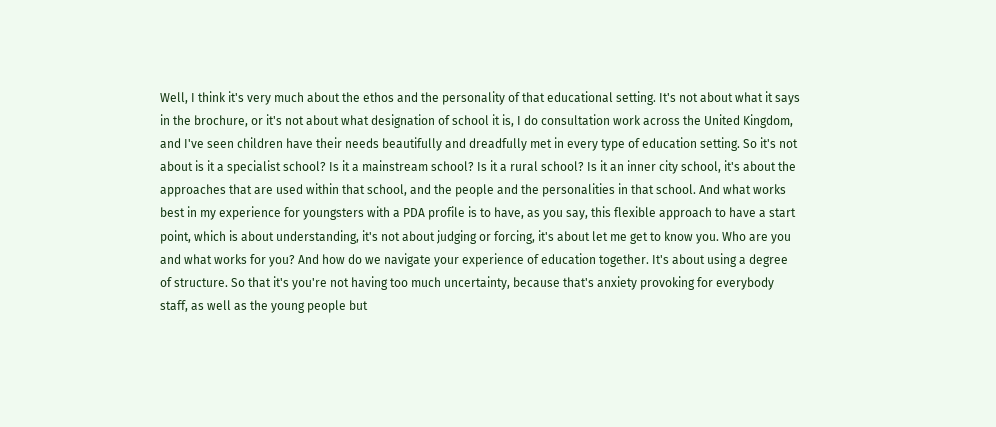Well, I think it's very much about the ethos and the personality of that educational setting. It's not about what it says in the brochure, or it's not about what designation of school it is, I do consultation work across the United Kingdom, and I've seen children have their needs beautifully and dreadfully met in every type of education setting. So it's not about is it a specialist school? Is it a mainstream school? Is it a rural school? Is it an inner city school, it's about the approaches that are used within that school, and the people and the personalities in that school. And what works best in my experience for youngsters with a PDA profile is to have, as you say, this flexible approach to have a start point, which is about understanding, it's not about judging or forcing, it's about let me get to know you. Who are you and what works for you? And how do we navigate your experience of education together. It's about using a degree of structure. So that it's you're not having too much uncertainty, because that's anxiety provoking for everybody staff, as well as the young people but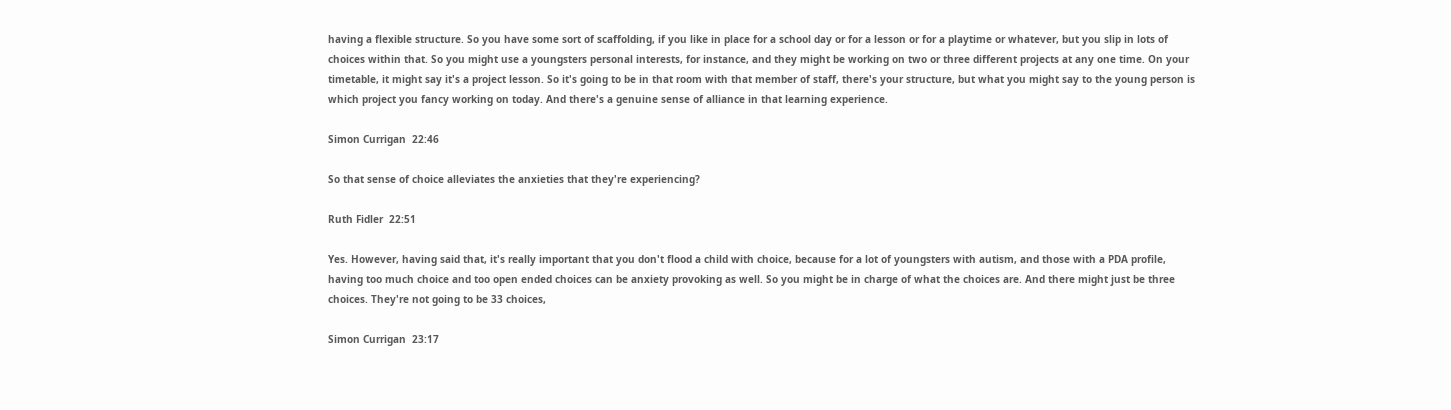having a flexible structure. So you have some sort of scaffolding, if you like in place for a school day or for a lesson or for a playtime or whatever, but you slip in lots of choices within that. So you might use a youngsters personal interests, for instance, and they might be working on two or three different projects at any one time. On your timetable, it might say it's a project lesson. So it's going to be in that room with that member of staff, there's your structure, but what you might say to the young person is which project you fancy working on today. And there's a genuine sense of alliance in that learning experience.

Simon Currigan  22:46

So that sense of choice alleviates the anxieties that they're experiencing?

Ruth Fidler  22:51

Yes. However, having said that, it's really important that you don't flood a child with choice, because for a lot of youngsters with autism, and those with a PDA profile, having too much choice and too open ended choices can be anxiety provoking as well. So you might be in charge of what the choices are. And there might just be three choices. They're not going to be 33 choices,

Simon Currigan  23:17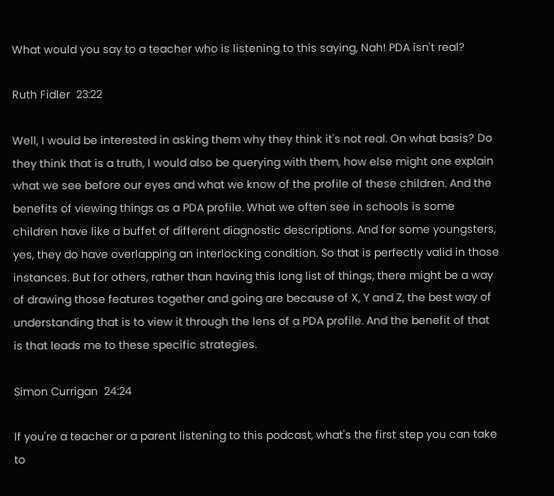What would you say to a teacher who is listening to this saying, Nah! PDA isn't real?

Ruth Fidler  23:22

Well, I would be interested in asking them why they think it's not real. On what basis? Do they think that is a truth, I would also be querying with them, how else might one explain what we see before our eyes and what we know of the profile of these children. And the benefits of viewing things as a PDA profile. What we often see in schools is some children have like a buffet of different diagnostic descriptions. And for some youngsters, yes, they do have overlapping an interlocking condition. So that is perfectly valid in those instances. But for others, rather than having this long list of things, there might be a way of drawing those features together and going are because of X, Y and Z, the best way of understanding that is to view it through the lens of a PDA profile. And the benefit of that is that leads me to these specific strategies.

Simon Currigan  24:24

If you're a teacher or a parent listening to this podcast, what's the first step you can take to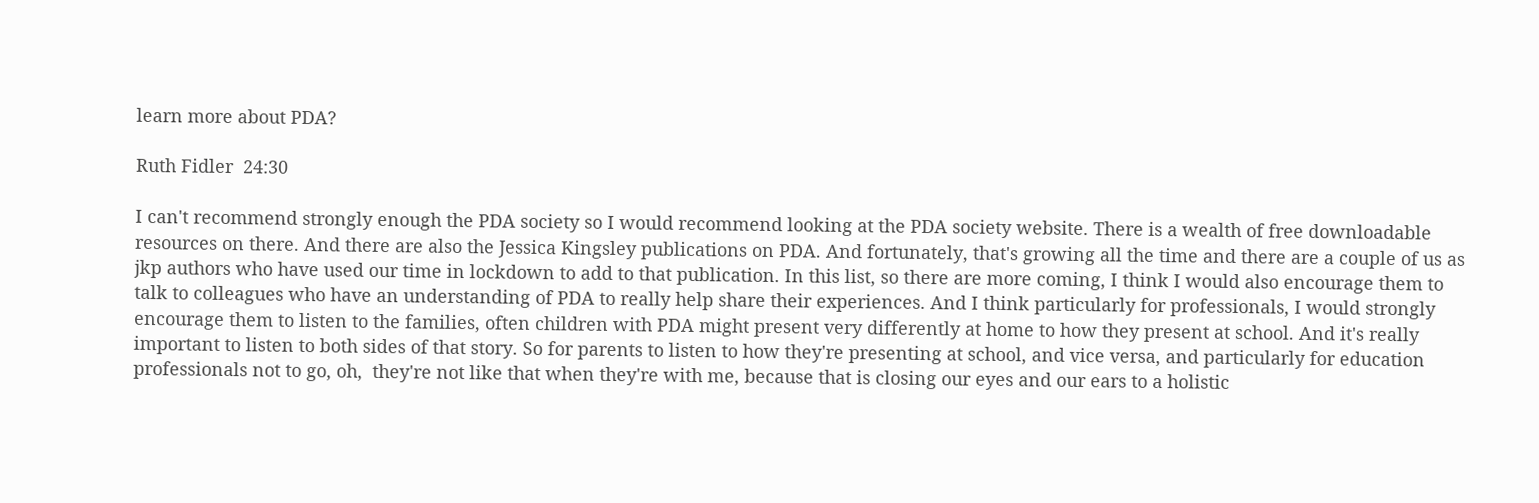learn more about PDA?

Ruth Fidler  24:30

I can't recommend strongly enough the PDA society so I would recommend looking at the PDA society website. There is a wealth of free downloadable resources on there. And there are also the Jessica Kingsley publications on PDA. And fortunately, that's growing all the time and there are a couple of us as jkp authors who have used our time in lockdown to add to that publication. In this list, so there are more coming, I think I would also encourage them to talk to colleagues who have an understanding of PDA to really help share their experiences. And I think particularly for professionals, I would strongly encourage them to listen to the families, often children with PDA might present very differently at home to how they present at school. And it's really important to listen to both sides of that story. So for parents to listen to how they're presenting at school, and vice versa, and particularly for education professionals not to go, oh,  they're not like that when they're with me, because that is closing our eyes and our ears to a holistic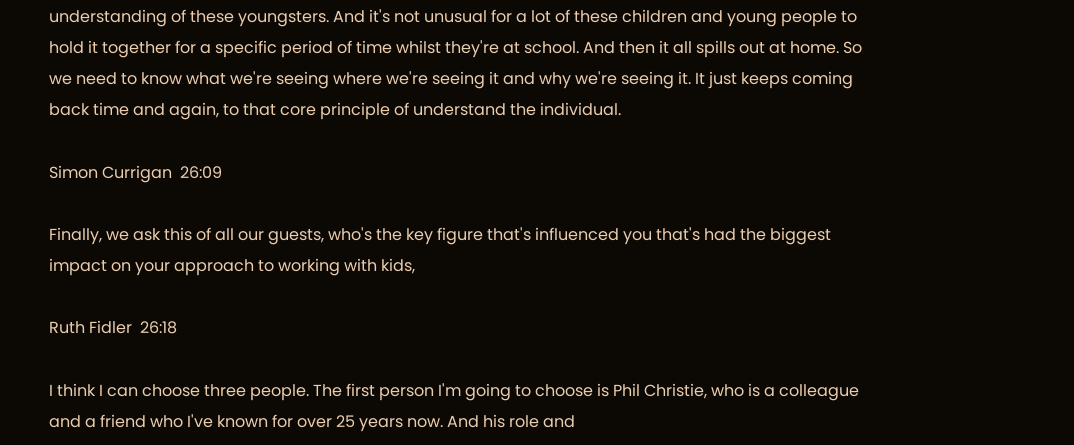understanding of these youngsters. And it's not unusual for a lot of these children and young people to hold it together for a specific period of time whilst they're at school. And then it all spills out at home. So we need to know what we're seeing where we're seeing it and why we're seeing it. It just keeps coming back time and again, to that core principle of understand the individual.

Simon Currigan  26:09

Finally, we ask this of all our guests, who's the key figure that's influenced you that's had the biggest impact on your approach to working with kids,

Ruth Fidler  26:18

I think I can choose three people. The first person I'm going to choose is Phil Christie, who is a colleague and a friend who I've known for over 25 years now. And his role and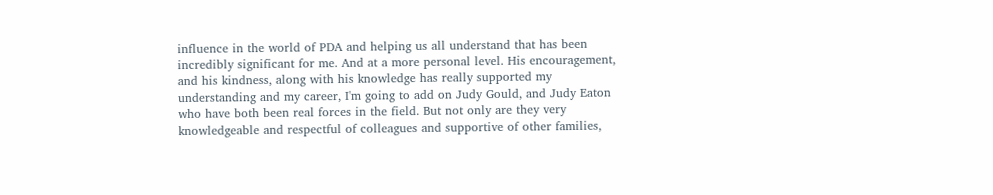influence in the world of PDA and helping us all understand that has been incredibly significant for me. And at a more personal level. His encouragement, and his kindness, along with his knowledge has really supported my understanding and my career, I'm going to add on Judy Gould, and Judy Eaton who have both been real forces in the field. But not only are they very knowledgeable and respectful of colleagues and supportive of other families,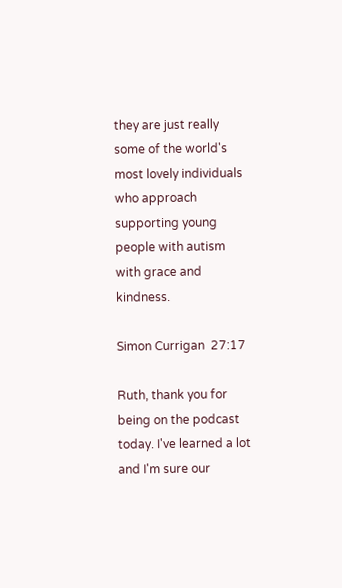they are just really some of the world's most lovely individuals who approach supporting young people with autism with grace and kindness.

Simon Currigan  27:17

Ruth, thank you for being on the podcast today. I've learned a lot and I'm sure our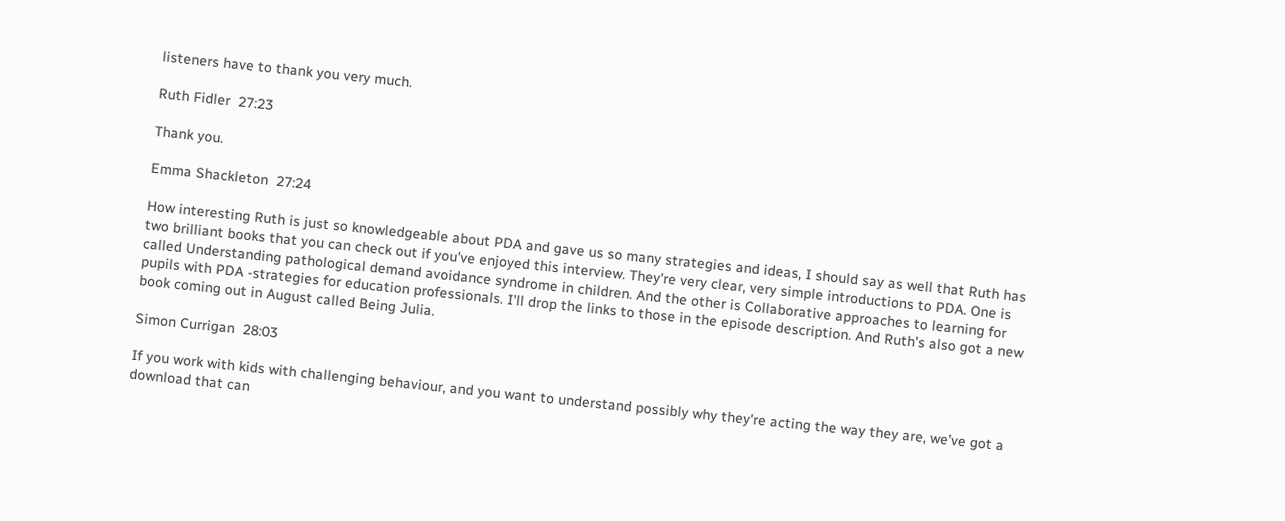listeners have to thank you very much.

Ruth Fidler  27:23

Thank you.

Emma Shackleton  27:24

How interesting Ruth is just so knowledgeable about PDA and gave us so many strategies and ideas, I should say as well that Ruth has two brilliant books that you can check out if you've enjoyed this interview. They're very clear, very simple introductions to PDA. One is called Understanding pathological demand avoidance syndrome in children. And the other is Collaborative approaches to learning for pupils with PDA -strategies for education professionals. I'll drop the links to those in the episode description. And Ruth's also got a new book coming out in August called Being Julia.

Simon Currigan  28:03

If you work with kids with challenging behaviour, and you want to understand possibly why they're acting the way they are, we've got a download that can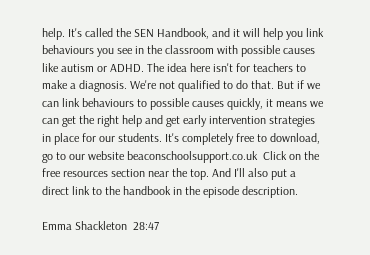help. It's called the SEN Handbook, and it will help you link behaviours you see in the classroom with possible causes like autism or ADHD. The idea here isn't for teachers to make a diagnosis. We're not qualified to do that. But if we can link behaviours to possible causes quickly, it means we can get the right help and get early intervention strategies in place for our students. It's completely free to download, go to our website beaconschoolsupport.co.uk  Click on the free resources section near the top. And I'll also put a direct link to the handbook in the episode description.

Emma Shackleton  28:47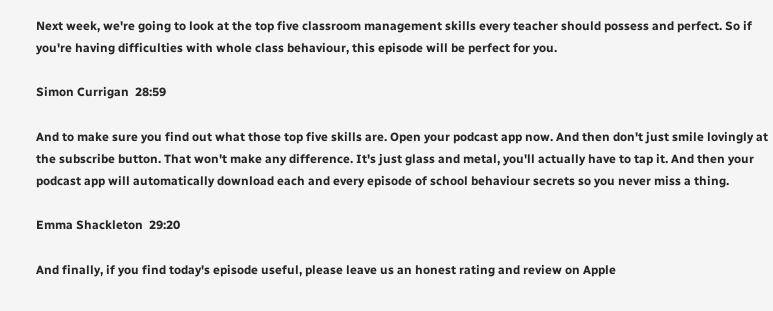Next week, we're going to look at the top five classroom management skills every teacher should possess and perfect. So if you're having difficulties with whole class behaviour, this episode will be perfect for you.

Simon Currigan  28:59

And to make sure you find out what those top five skills are. Open your podcast app now. And then don't just smile lovingly at the subscribe button. That won't make any difference. It's just glass and metal, you'll actually have to tap it. And then your podcast app will automatically download each and every episode of school behaviour secrets so you never miss a thing.

Emma Shackleton  29:20

And finally, if you find today's episode useful, please leave us an honest rating and review on Apple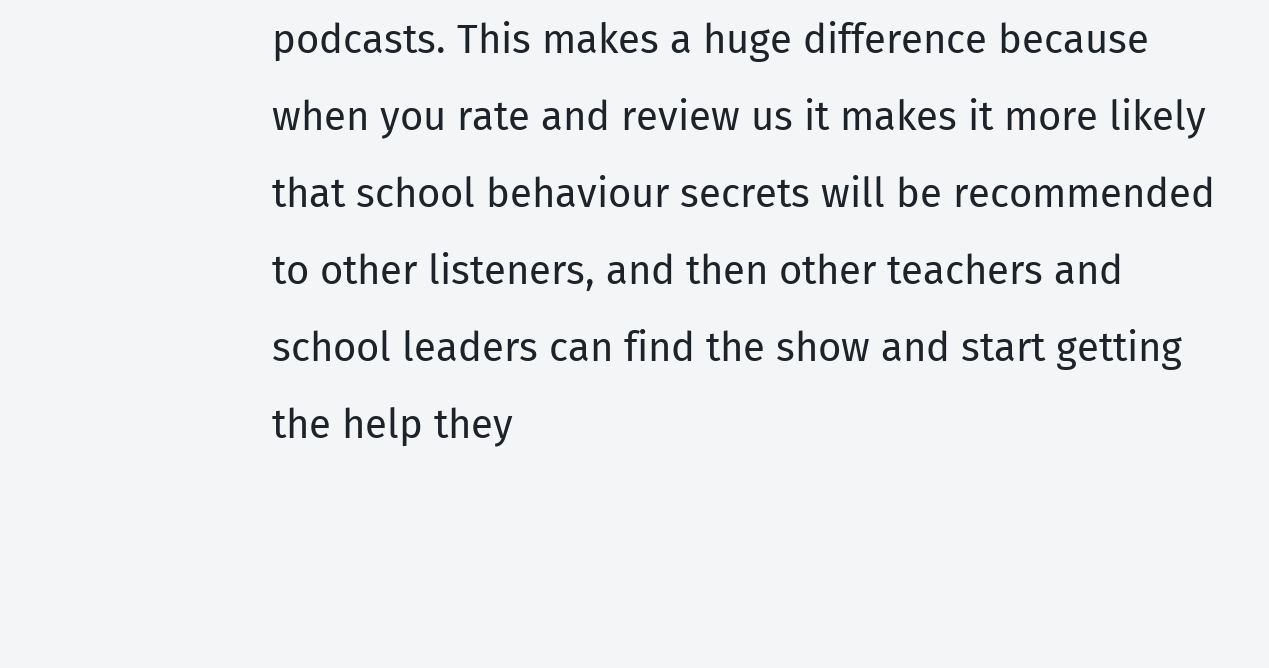podcasts. This makes a huge difference because when you rate and review us it makes it more likely that school behaviour secrets will be recommended to other listeners, and then other teachers and school leaders can find the show and start getting the help they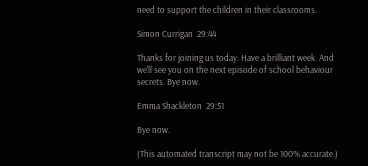need to support the children in their classrooms.

Simon Currigan  29:44

Thanks for joining us today. Have a brilliant week. And we'll see you on the next episode of school behaviour secrets. Bye now.

Emma Shackleton  29:51

Bye now.

(This automated transcript may not be 100% accurate.)